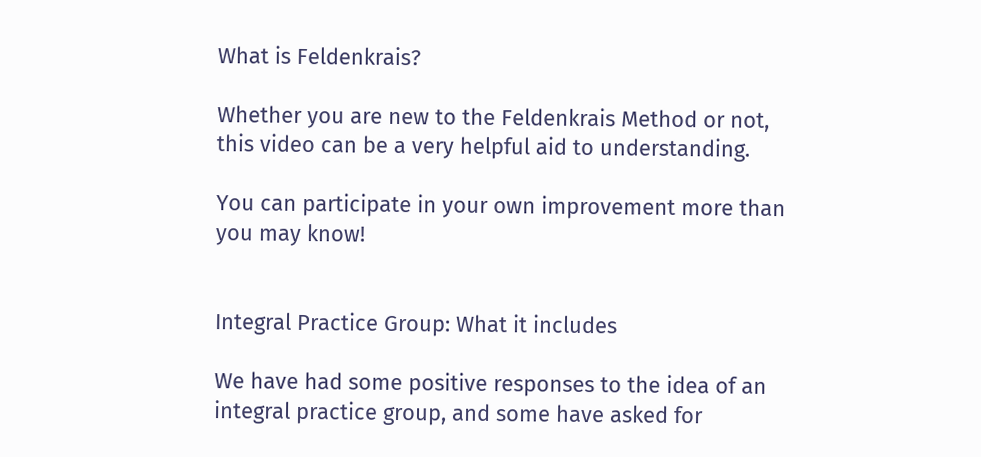What is Feldenkrais?

Whether you are new to the Feldenkrais Method or not, this video can be a very helpful aid to understanding.

You can participate in your own improvement more than you may know!


Integral Practice Group: What it includes

We have had some positive responses to the idea of an integral practice group, and some have asked for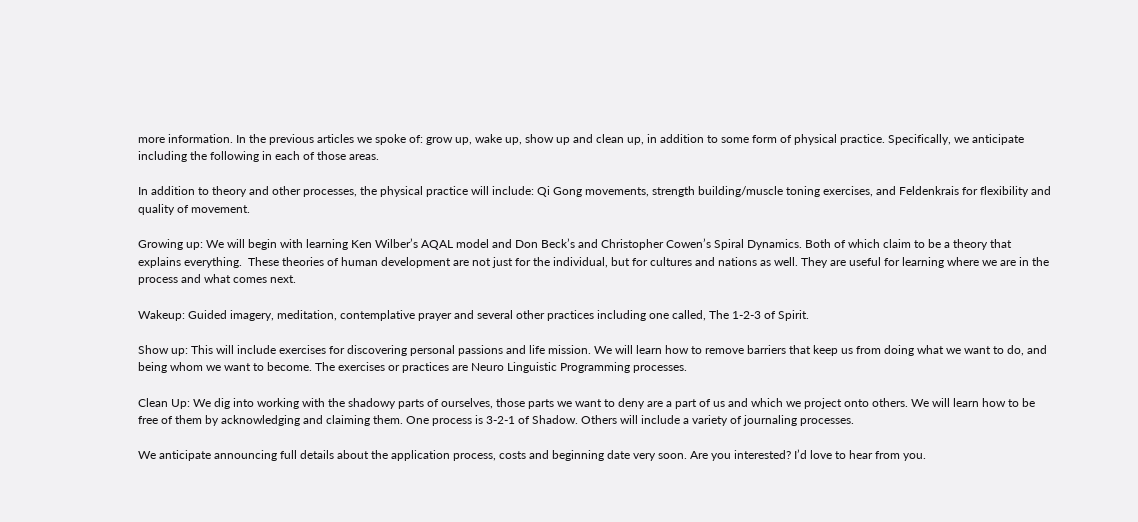more information. In the previous articles we spoke of: grow up, wake up, show up and clean up, in addition to some form of physical practice. Specifically, we anticipate including the following in each of those areas.

In addition to theory and other processes, the physical practice will include: Qi Gong movements, strength building/muscle toning exercises, and Feldenkrais for flexibility and quality of movement.

Growing up: We will begin with learning Ken Wilber’s AQAL model and Don Beck’s and Christopher Cowen’s Spiral Dynamics. Both of which claim to be a theory that explains everything.  These theories of human development are not just for the individual, but for cultures and nations as well. They are useful for learning where we are in the process and what comes next.

Wakeup: Guided imagery, meditation, contemplative prayer and several other practices including one called, The 1-2-3 of Spirit.

Show up: This will include exercises for discovering personal passions and life mission. We will learn how to remove barriers that keep us from doing what we want to do, and being whom we want to become. The exercises or practices are Neuro Linguistic Programming processes.

Clean Up: We dig into working with the shadowy parts of ourselves, those parts we want to deny are a part of us and which we project onto others. We will learn how to be free of them by acknowledging and claiming them. One process is 3-2-1 of Shadow. Others will include a variety of journaling processes.

We anticipate announcing full details about the application process, costs and beginning date very soon. Are you interested? I’d love to hear from you.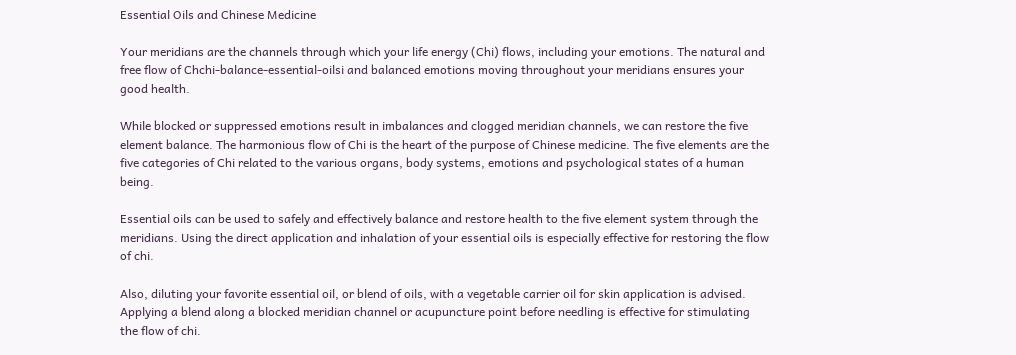Essential Oils and Chinese Medicine

Your meridians are the channels through which your life energy (Chi) flows, including your emotions. The natural and free flow of Chchi-balance-essential-oilsi and balanced emotions moving throughout your meridians ensures your good health.

While blocked or suppressed emotions result in imbalances and clogged meridian channels, we can restore the five element balance. The harmonious flow of Chi is the heart of the purpose of Chinese medicine. The five elements are the five categories of Chi related to the various organs, body systems, emotions and psychological states of a human being.

Essential oils can be used to safely and effectively balance and restore health to the five element system through the meridians. Using the direct application and inhalation of your essential oils is especially effective for restoring the flow of chi.

Also, diluting your favorite essential oil, or blend of oils, with a vegetable carrier oil for skin application is advised. Applying a blend along a blocked meridian channel or acupuncture point before needling is effective for stimulating the flow of chi.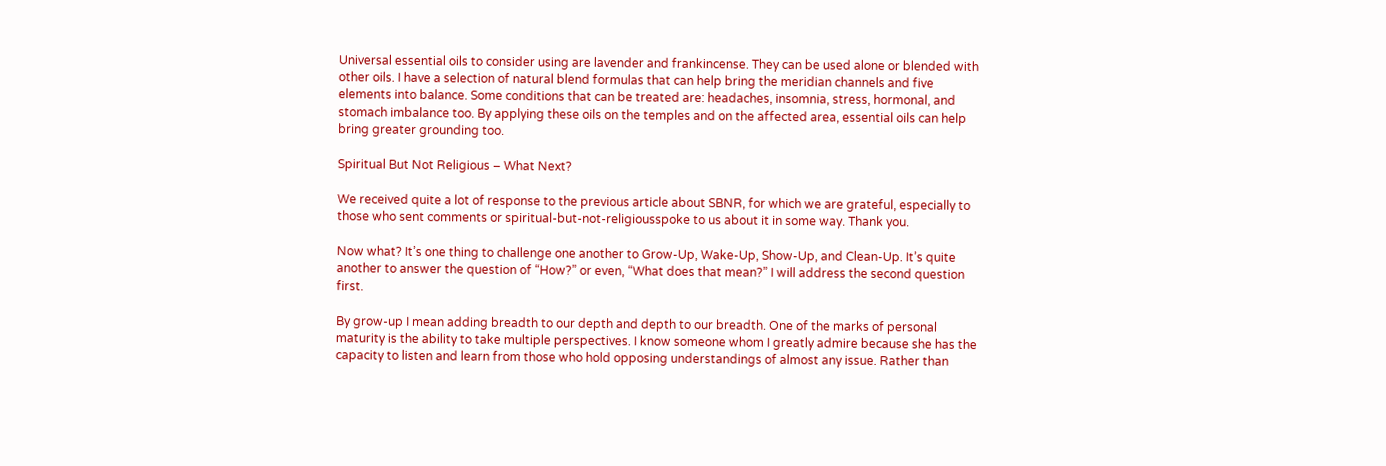Universal essential oils to consider using are lavender and frankincense. They can be used alone or blended with other oils. I have a selection of natural blend formulas that can help bring the meridian channels and five elements into balance. Some conditions that can be treated are: headaches, insomnia, stress, hormonal, and stomach imbalance too. By applying these oils on the temples and on the affected area, essential oils can help bring greater grounding too.

Spiritual But Not Religious – What Next?

We received quite a lot of response to the previous article about SBNR, for which we are grateful, especially to those who sent comments or spiritual-but-not-religiousspoke to us about it in some way. Thank you.

Now what? It’s one thing to challenge one another to Grow-Up, Wake-Up, Show-Up, and Clean-Up. It’s quite another to answer the question of “How?” or even, “What does that mean?” I will address the second question first.

By grow-up I mean adding breadth to our depth and depth to our breadth. One of the marks of personal maturity is the ability to take multiple perspectives. I know someone whom I greatly admire because she has the capacity to listen and learn from those who hold opposing understandings of almost any issue. Rather than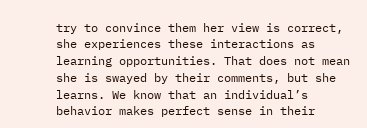try to convince them her view is correct, she experiences these interactions as learning opportunities. That does not mean she is swayed by their comments, but she learns. We know that an individual’s behavior makes perfect sense in their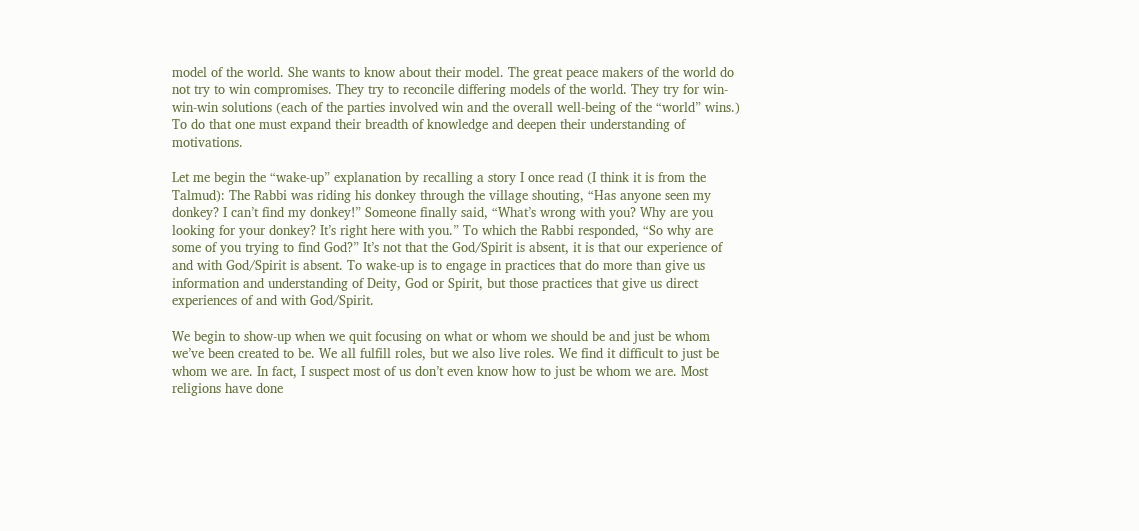model of the world. She wants to know about their model. The great peace makers of the world do not try to win compromises. They try to reconcile differing models of the world. They try for win-win-win solutions (each of the parties involved win and the overall well-being of the “world” wins.) To do that one must expand their breadth of knowledge and deepen their understanding of motivations.

Let me begin the “wake-up” explanation by recalling a story I once read (I think it is from the Talmud): The Rabbi was riding his donkey through the village shouting, “Has anyone seen my donkey? I can’t find my donkey!” Someone finally said, “What’s wrong with you? Why are you looking for your donkey? It’s right here with you.” To which the Rabbi responded, “So why are some of you trying to find God?” It’s not that the God/Spirit is absent, it is that our experience of and with God/Spirit is absent. To wake-up is to engage in practices that do more than give us information and understanding of Deity, God or Spirit, but those practices that give us direct experiences of and with God/Spirit.

We begin to show-up when we quit focusing on what or whom we should be and just be whom we’ve been created to be. We all fulfill roles, but we also live roles. We find it difficult to just be whom we are. In fact, I suspect most of us don’t even know how to just be whom we are. Most religions have done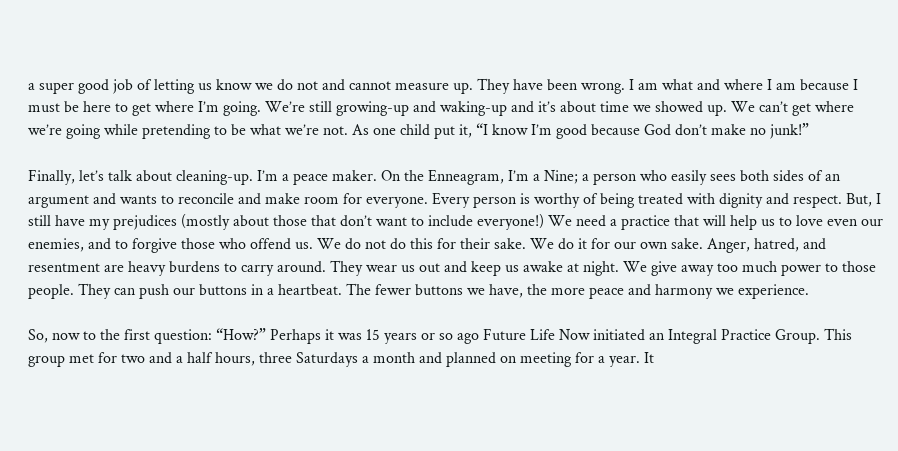a super good job of letting us know we do not and cannot measure up. They have been wrong. I am what and where I am because I must be here to get where I’m going. We’re still growing-up and waking-up and it’s about time we showed up. We can’t get where we’re going while pretending to be what we’re not. As one child put it, “I know I’m good because God don’t make no junk!”

Finally, let’s talk about cleaning-up. I’m a peace maker. On the Enneagram, I’m a Nine; a person who easily sees both sides of an argument and wants to reconcile and make room for everyone. Every person is worthy of being treated with dignity and respect. But, I still have my prejudices (mostly about those that don’t want to include everyone!) We need a practice that will help us to love even our enemies, and to forgive those who offend us. We do not do this for their sake. We do it for our own sake. Anger, hatred, and resentment are heavy burdens to carry around. They wear us out and keep us awake at night. We give away too much power to those people. They can push our buttons in a heartbeat. The fewer buttons we have, the more peace and harmony we experience.

So, now to the first question: “How?” Perhaps it was 15 years or so ago Future Life Now initiated an Integral Practice Group. This group met for two and a half hours, three Saturdays a month and planned on meeting for a year. It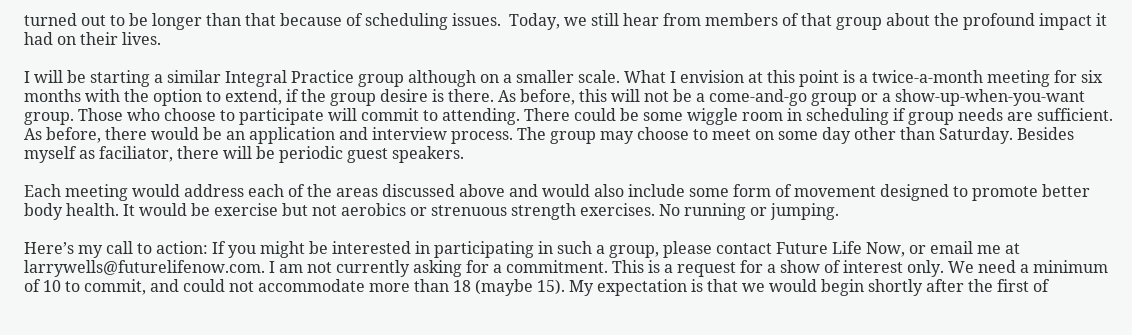turned out to be longer than that because of scheduling issues.  Today, we still hear from members of that group about the profound impact it had on their lives.

I will be starting a similar Integral Practice group although on a smaller scale. What I envision at this point is a twice-a-month meeting for six months with the option to extend, if the group desire is there. As before, this will not be a come-and-go group or a show-up-when-you-want group. Those who choose to participate will commit to attending. There could be some wiggle room in scheduling if group needs are sufficient. As before, there would be an application and interview process. The group may choose to meet on some day other than Saturday. Besides myself as faciliator, there will be periodic guest speakers.

Each meeting would address each of the areas discussed above and would also include some form of movement designed to promote better body health. It would be exercise but not aerobics or strenuous strength exercises. No running or jumping.

Here’s my call to action: If you might be interested in participating in such a group, please contact Future Life Now, or email me at larrywells@futurelifenow.com. I am not currently asking for a commitment. This is a request for a show of interest only. We need a minimum of 10 to commit, and could not accommodate more than 18 (maybe 15). My expectation is that we would begin shortly after the first of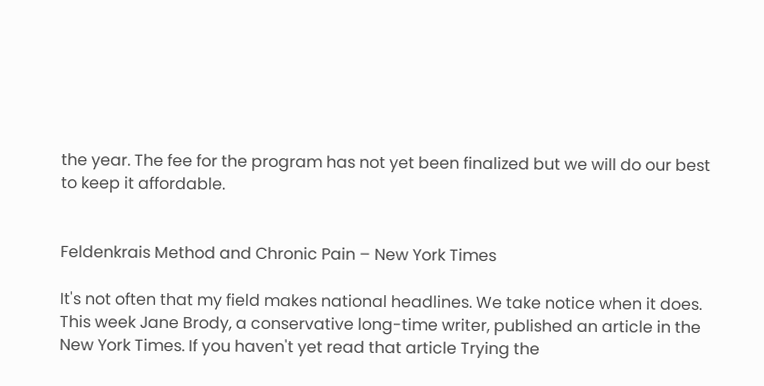the year. The fee for the program has not yet been finalized but we will do our best to keep it affordable.


Feldenkrais Method and Chronic Pain – New York Times

It's not often that my field makes national headlines. We take notice when it does. This week Jane Brody, a conservative long-time writer, published an article in the New York Times. If you haven't yet read that article Trying the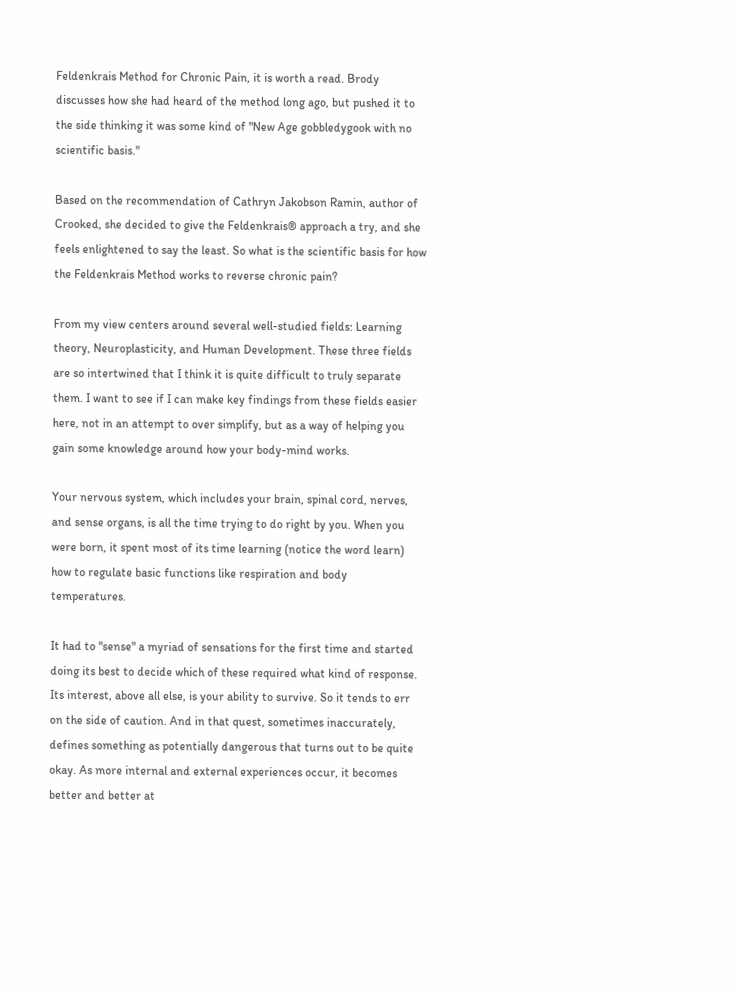Feldenkrais Method for Chronic Pain, it is worth a read. Brody discusses how she had heard of the method long ago, but pushed it to the side thinking it was some kind of "New Age gobbledygook with no scientific basis."

Based on the recommendation of Cathryn Jakobson Ramin, author of Crooked, she decided to give the Feldenkrais® approach a try, and she feels enlightened to say the least. So what is the scientific basis for how the Feldenkrais Method works to reverse chronic pain?

From my view centers around several well-studied fields: Learning theory, Neuroplasticity, and Human Development. These three fields are so intertwined that I think it is quite difficult to truly separate them. I want to see if I can make key findings from these fields easier here, not in an attempt to over simplify, but as a way of helping you gain some knowledge around how your body-mind works.

Your nervous system, which includes your brain, spinal cord, nerves, and sense organs, is all the time trying to do right by you. When you were born, it spent most of its time learning (notice the word learn) how to regulate basic functions like respiration and body temperatures.

It had to "sense" a myriad of sensations for the first time and started doing its best to decide which of these required what kind of response. Its interest, above all else, is your ability to survive. So it tends to err on the side of caution. And in that quest, sometimes inaccurately, defines something as potentially dangerous that turns out to be quite okay. As more internal and external experiences occur, it becomes better and better at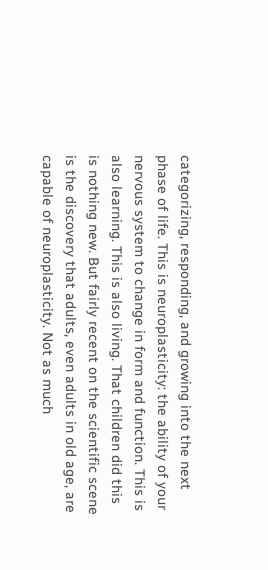categorizing, responding, and growing into the next phase of life. This is neuroplasticity: the ability of your nervous system to change in form and function. This is also learning. This is also living. That children did this is nothing new. But fairly recent on the scientific scene is the discovery that adults, even adults in old age, are capable of neuroplasticity. Not as much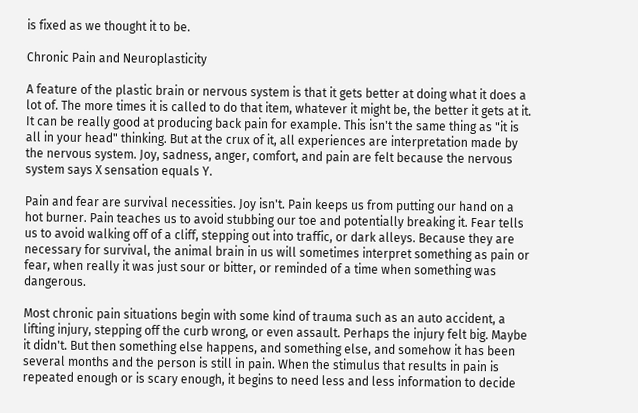is fixed as we thought it to be.

Chronic Pain and Neuroplasticity

A feature of the plastic brain or nervous system is that it gets better at doing what it does a lot of. The more times it is called to do that item, whatever it might be, the better it gets at it. It can be really good at producing back pain for example. This isn't the same thing as "it is all in your head" thinking. But at the crux of it, all experiences are interpretation made by the nervous system. Joy, sadness, anger, comfort, and pain are felt because the nervous system says X sensation equals Y.

Pain and fear are survival necessities. Joy isn't. Pain keeps us from putting our hand on a hot burner. Pain teaches us to avoid stubbing our toe and potentially breaking it. Fear tells us to avoid walking off of a cliff, stepping out into traffic, or dark alleys. Because they are necessary for survival, the animal brain in us will sometimes interpret something as pain or fear, when really it was just sour or bitter, or reminded of a time when something was dangerous.

Most chronic pain situations begin with some kind of trauma such as an auto accident, a lifting injury, stepping off the curb wrong, or even assault. Perhaps the injury felt big. Maybe it didn't. But then something else happens, and something else, and somehow it has been several months and the person is still in pain. When the stimulus that results in pain is repeated enough or is scary enough, it begins to need less and less information to decide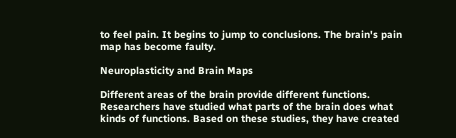to feel pain. It begins to jump to conclusions. The brain's pain map has become faulty.

Neuroplasticity and Brain Maps

Different areas of the brain provide different functions. Researchers have studied what parts of the brain does what kinds of functions. Based on these studies, they have created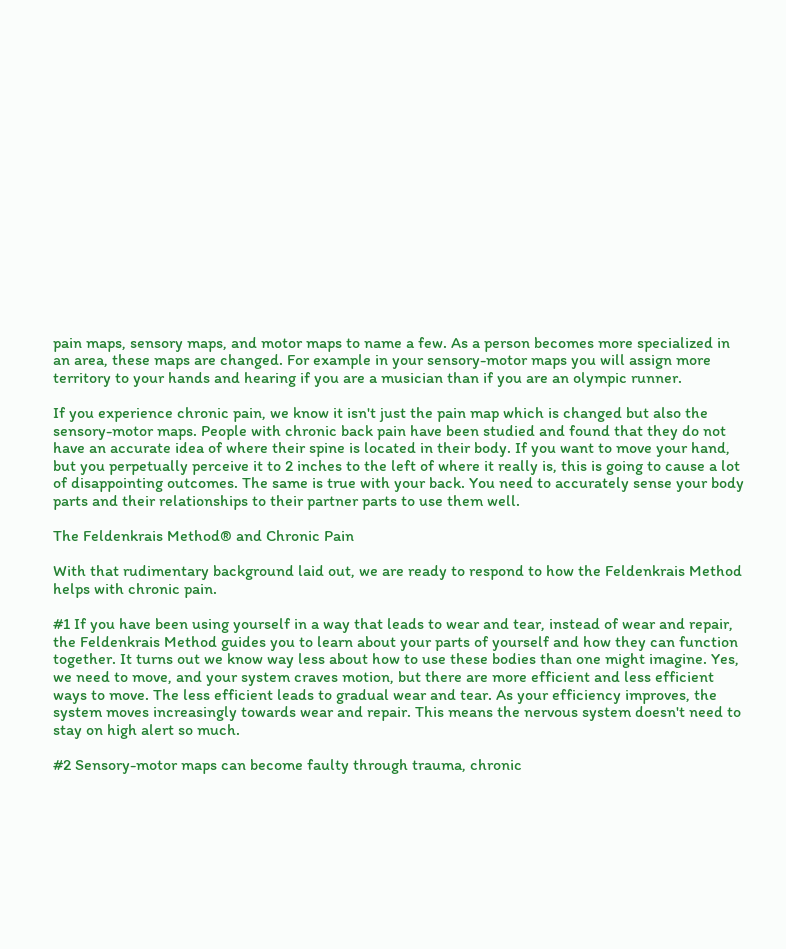pain maps, sensory maps, and motor maps to name a few. As a person becomes more specialized in an area, these maps are changed. For example in your sensory-motor maps you will assign more territory to your hands and hearing if you are a musician than if you are an olympic runner.

If you experience chronic pain, we know it isn't just the pain map which is changed but also the sensory-motor maps. People with chronic back pain have been studied and found that they do not have an accurate idea of where their spine is located in their body. If you want to move your hand, but you perpetually perceive it to 2 inches to the left of where it really is, this is going to cause a lot of disappointing outcomes. The same is true with your back. You need to accurately sense your body parts and their relationships to their partner parts to use them well.

The Feldenkrais Method® and Chronic Pain

With that rudimentary background laid out, we are ready to respond to how the Feldenkrais Method helps with chronic pain.

#1 If you have been using yourself in a way that leads to wear and tear, instead of wear and repair, the Feldenkrais Method guides you to learn about your parts of yourself and how they can function together. It turns out we know way less about how to use these bodies than one might imagine. Yes, we need to move, and your system craves motion, but there are more efficient and less efficient ways to move. The less efficient leads to gradual wear and tear. As your efficiency improves, the system moves increasingly towards wear and repair. This means the nervous system doesn't need to stay on high alert so much.

#2 Sensory-motor maps can become faulty through trauma, chronic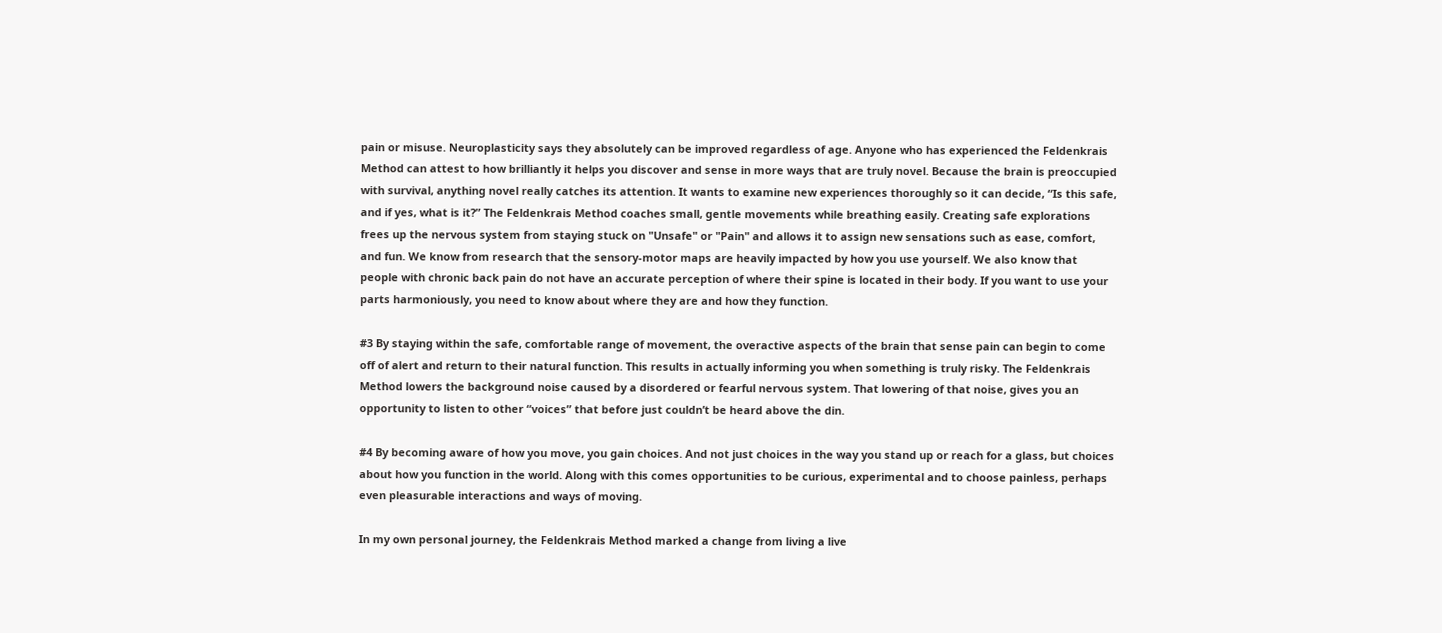pain or misuse. Neuroplasticity says they absolutely can be improved regardless of age. Anyone who has experienced the Feldenkrais Method can attest to how brilliantly it helps you discover and sense in more ways that are truly novel. Because the brain is preoccupied with survival, anything novel really catches its attention. It wants to examine new experiences thoroughly so it can decide, “Is this safe, and if yes, what is it?” The Feldenkrais Method coaches small, gentle movements while breathing easily. Creating safe explorations frees up the nervous system from staying stuck on "Unsafe" or "Pain" and allows it to assign new sensations such as ease, comfort, and fun. We know from research that the sensory-motor maps are heavily impacted by how you use yourself. We also know that people with chronic back pain do not have an accurate perception of where their spine is located in their body. If you want to use your parts harmoniously, you need to know about where they are and how they function.

#3 By staying within the safe, comfortable range of movement, the overactive aspects of the brain that sense pain can begin to come off of alert and return to their natural function. This results in actually informing you when something is truly risky. The Feldenkrais Method lowers the background noise caused by a disordered or fearful nervous system. That lowering of that noise, gives you an opportunity to listen to other “voices” that before just couldn’t be heard above the din.

#4 By becoming aware of how you move, you gain choices. And not just choices in the way you stand up or reach for a glass, but choices about how you function in the world. Along with this comes opportunities to be curious, experimental and to choose painless, perhaps even pleasurable interactions and ways of moving.

In my own personal journey, the Feldenkrais Method marked a change from living a live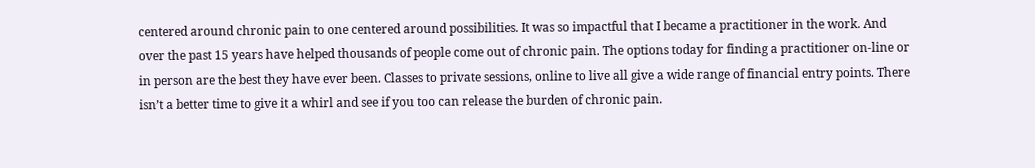centered around chronic pain to one centered around possibilities. It was so impactful that I became a practitioner in the work. And over the past 15 years have helped thousands of people come out of chronic pain. The options today for finding a practitioner on-line or in person are the best they have ever been. Classes to private sessions, online to live all give a wide range of financial entry points. There isn’t a better time to give it a whirl and see if you too can release the burden of chronic pain.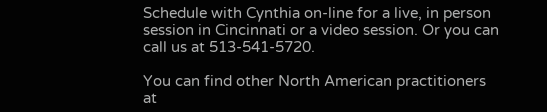Schedule with Cynthia on-line for a live, in person session in Cincinnati or a video session. Or you can call us at 513-541-5720.

You can find other North American practitioners at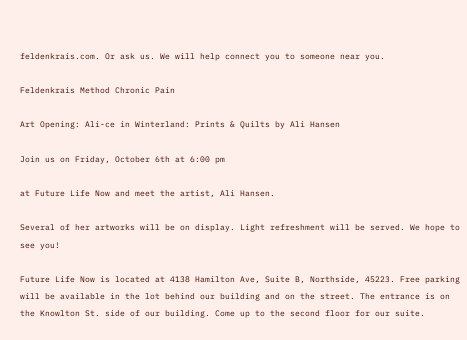feldenkrais.com. Or ask us. We will help connect you to someone near you.

Feldenkrais Method Chronic Pain

Art Opening: Ali-ce in Winterland: Prints & Quilts by Ali Hansen

Join us on Friday, October 6th at 6:00 pm

at Future Life Now and meet the artist, Ali Hansen.

Several of her artworks will be on display. Light refreshment will be served. We hope to see you!

Future Life Now is located at 4138 Hamilton Ave, Suite B, Northside, 45223. Free parking will be available in the lot behind our building and on the street. The entrance is on the Knowlton St. side of our building. Come up to the second floor for our suite.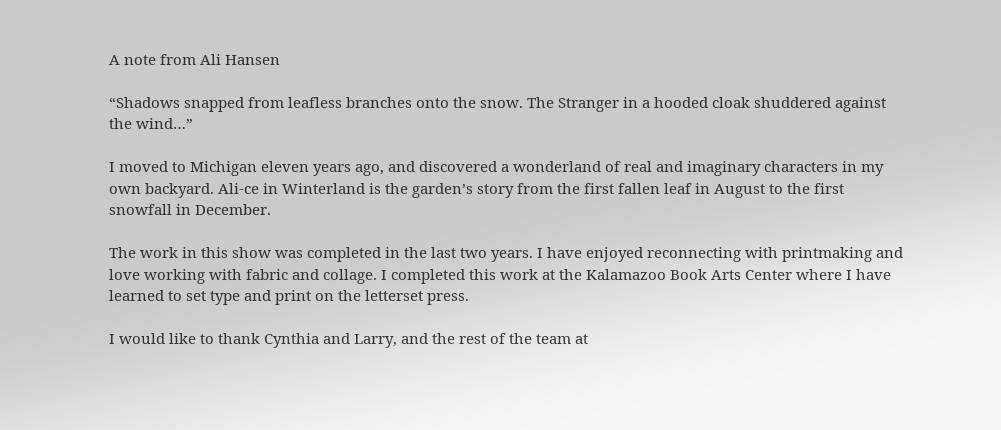A note from Ali Hansen

“Shadows snapped from leafless branches onto the snow. The Stranger in a hooded cloak shuddered against the wind…”

I moved to Michigan eleven years ago, and discovered a wonderland of real and imaginary characters in my own backyard. Ali-ce in Winterland is the garden’s story from the first fallen leaf in August to the first snowfall in December.

The work in this show was completed in the last two years. I have enjoyed reconnecting with printmaking and love working with fabric and collage. I completed this work at the Kalamazoo Book Arts Center where I have learned to set type and print on the letterset press.

I would like to thank Cynthia and Larry, and the rest of the team at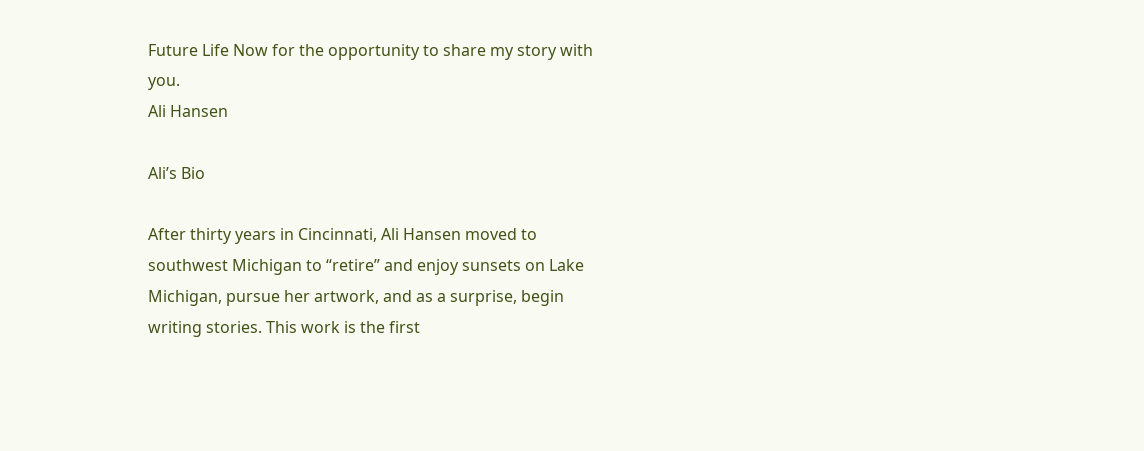Future Life Now for the opportunity to share my story with you.
Ali Hansen

Ali’s Bio

After thirty years in Cincinnati, Ali Hansen moved to southwest Michigan to “retire” and enjoy sunsets on Lake Michigan, pursue her artwork, and as a surprise, begin writing stories. This work is the first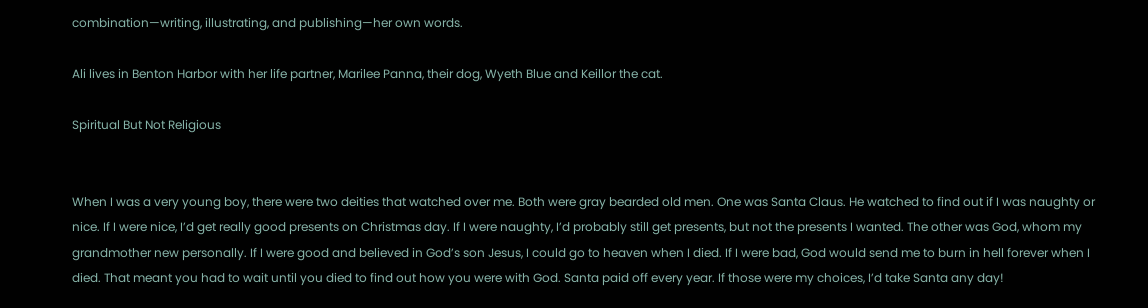combination—writing, illustrating, and publishing—her own words.

Ali lives in Benton Harbor with her life partner, Marilee Panna, their dog, Wyeth Blue and Keillor the cat.

Spiritual But Not Religious


When I was a very young boy, there were two deities that watched over me. Both were gray bearded old men. One was Santa Claus. He watched to find out if I was naughty or nice. If I were nice, I’d get really good presents on Christmas day. If I were naughty, I’d probably still get presents, but not the presents I wanted. The other was God, whom my grandmother new personally. If I were good and believed in God’s son Jesus, I could go to heaven when I died. If I were bad, God would send me to burn in hell forever when I died. That meant you had to wait until you died to find out how you were with God. Santa paid off every year. If those were my choices, I’d take Santa any day!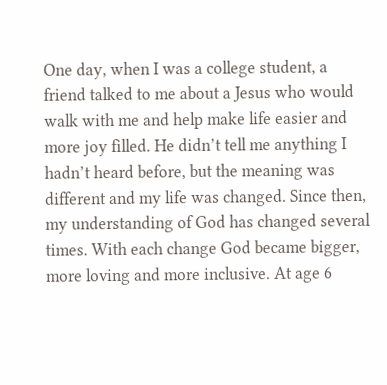One day, when I was a college student, a friend talked to me about a Jesus who would walk with me and help make life easier and more joy filled. He didn’t tell me anything I hadn’t heard before, but the meaning was different and my life was changed. Since then, my understanding of God has changed several times. With each change God became bigger, more loving and more inclusive. At age 6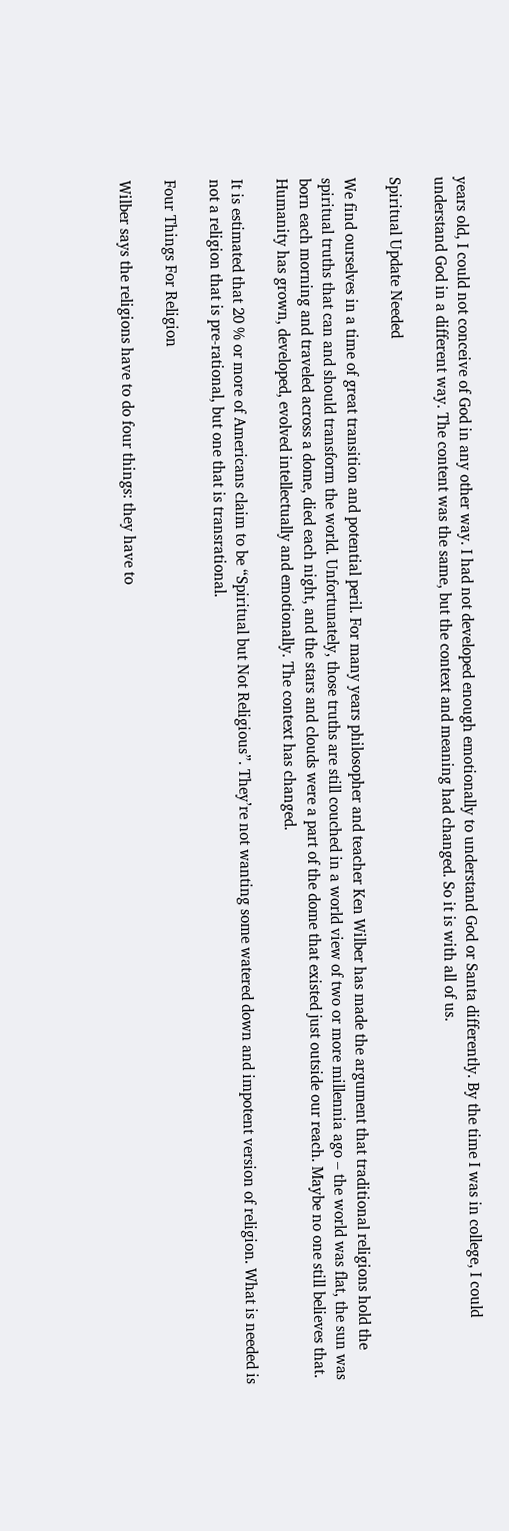years old, I could not conceive of God in any other way. I had not developed enough emotionally to understand God or Santa differently. By the time I was in college, I could understand God in a different way. The content was the same, but the context and meaning had changed. So it is with all of us.

Spiritual Update Needed

We find ourselves in a time of great transition and potential peril. For many years philosopher and teacher Ken Wilber has made the argument that traditional religions hold the spiritual truths that can and should transform the world. Unfortunately, those truths are still couched in a world view of two or more millennia ago – the world was flat, the sun was born each morning and traveled across a dome, died each night, and the stars and clouds were a part of the dome that existed just outside our reach. Maybe no one still believes that. Humanity has grown, developed, evolved intellectually and emotionally. The context has changed.

It is estimated that 20 % or more of Americans claim to be “Spiritual but Not Religious”. They’re not wanting some watered down and impotent version of religion. What is needed is not a religion that is pre-rational, but one that is transrational.

Four Things For Religion

Wilber says the religions have to do four things: they have to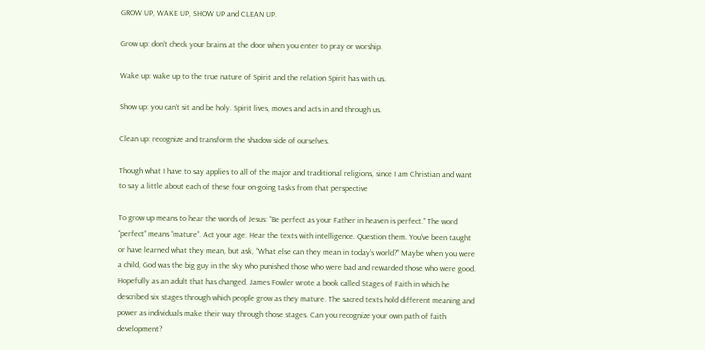GROW UP, WAKE UP, SHOW UP and CLEAN UP.

Grow up: don’t check your brains at the door when you enter to pray or worship.

Wake up: wake up to the true nature of Spirit and the relation Spirit has with us.

Show up: you can’t sit and be holy. Spirit lives, moves and acts in and through us.

Clean up: recognize and transform the shadow side of ourselves.

Though what I have to say applies to all of the major and traditional religions, since I am Christian and want to say a little about each of these four on-going tasks from that perspective

To grow up means to hear the words of Jesus: “Be perfect as your Father in heaven is perfect.” The word “perfect” means “mature”. Act your age. Hear the texts with intelligence. Question them. You’ve been taught or have learned what they mean, but ask, “What else can they mean in today’s world?” Maybe when you were a child, God was the big guy in the sky who punished those who were bad and rewarded those who were good. Hopefully as an adult that has changed. James Fowler wrote a book called Stages of Faith in which he described six stages through which people grow as they mature. The sacred texts hold different meaning and power as individuals make their way through those stages. Can you recognize your own path of faith development?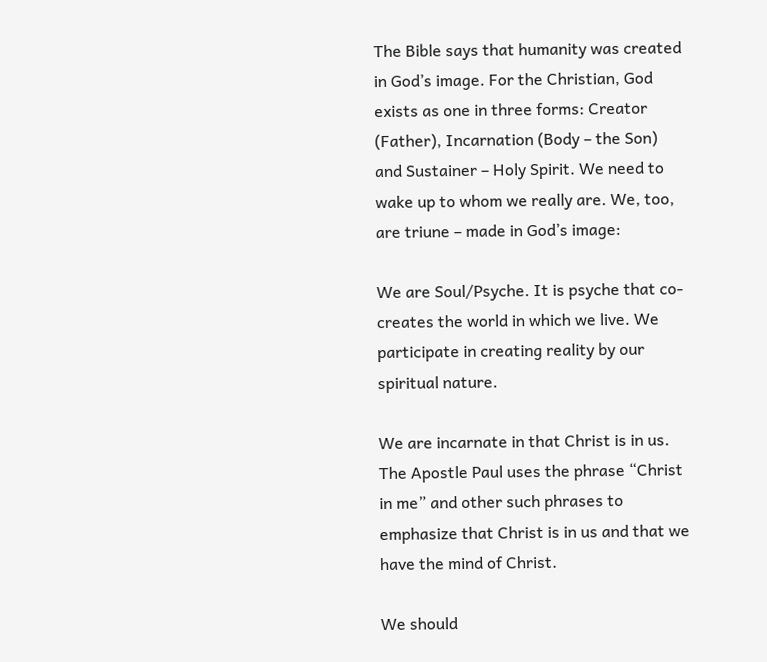The Bible says that humanity was created in God’s image. For the Christian, God exists as one in three forms: Creator (Father), Incarnation (Body – the Son) and Sustainer – Holy Spirit. We need to wake up to whom we really are. We, too, are triune – made in God’s image:

We are Soul/Psyche. It is psyche that co-creates the world in which we live. We participate in creating reality by our spiritual nature.

We are incarnate in that Christ is in us. The Apostle Paul uses the phrase “Christ in me” and other such phrases to emphasize that Christ is in us and that we have the mind of Christ.

We should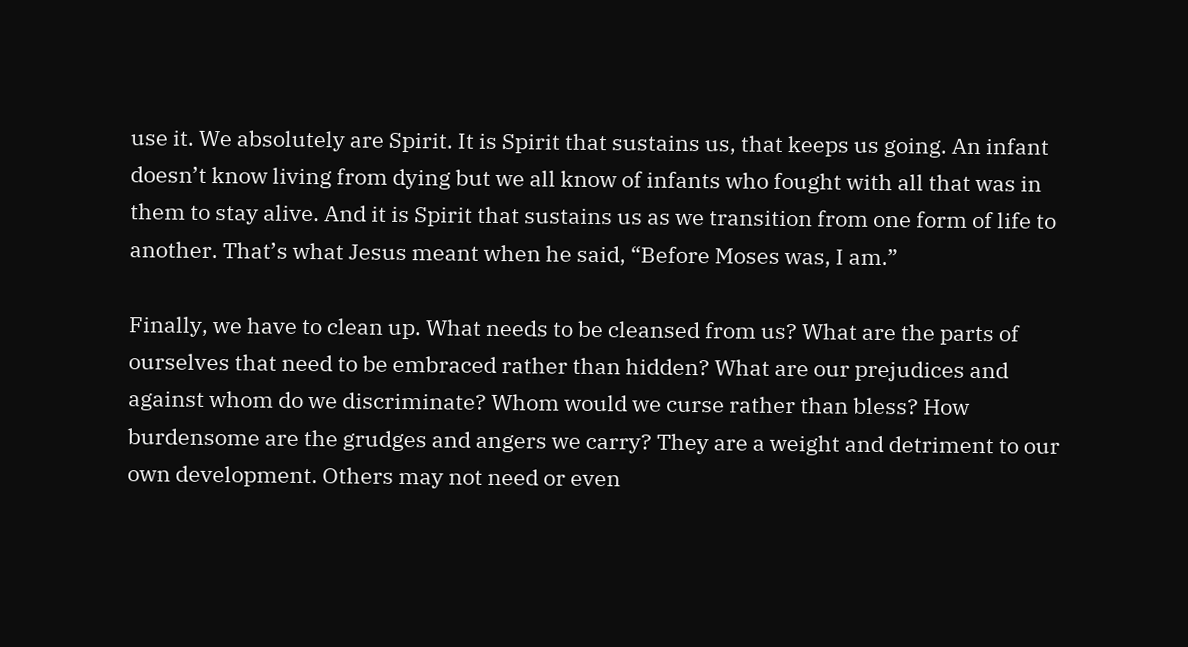use it. We absolutely are Spirit. It is Spirit that sustains us, that keeps us going. An infant doesn’t know living from dying but we all know of infants who fought with all that was in them to stay alive. And it is Spirit that sustains us as we transition from one form of life to another. That’s what Jesus meant when he said, “Before Moses was, I am.”

Finally, we have to clean up. What needs to be cleansed from us? What are the parts of ourselves that need to be embraced rather than hidden? What are our prejudices and against whom do we discriminate? Whom would we curse rather than bless? How burdensome are the grudges and angers we carry? They are a weight and detriment to our own development. Others may not need or even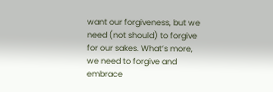want our forgiveness, but we need (not should) to forgive for our sakes. What’s more, we need to forgive and embrace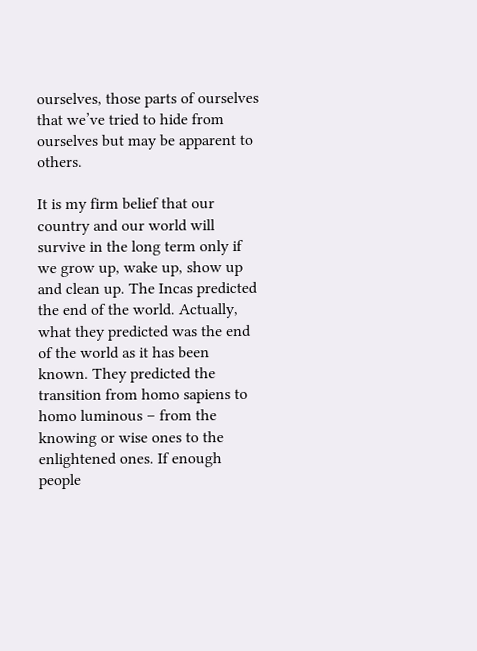ourselves, those parts of ourselves that we’ve tried to hide from ourselves but may be apparent to others.

It is my firm belief that our country and our world will survive in the long term only if we grow up, wake up, show up and clean up. The Incas predicted the end of the world. Actually, what they predicted was the end of the world as it has been known. They predicted the transition from homo sapiens to homo luminous – from the knowing or wise ones to the enlightened ones. If enough people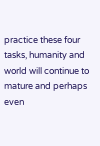practice these four tasks, humanity and world will continue to mature and perhaps even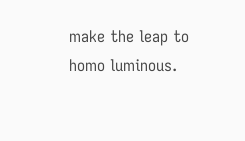make the leap to homo luminous.